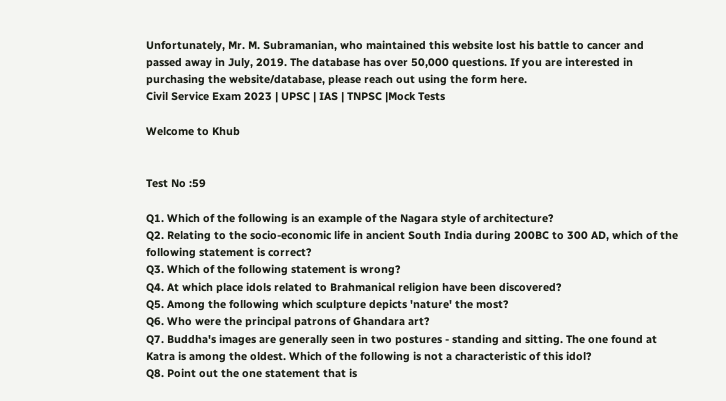Unfortunately, Mr. M. Subramanian, who maintained this website lost his battle to cancer and passed away in July, 2019. The database has over 50,000 questions. If you are interested in purchasing the website/database, please reach out using the form here.
Civil Service Exam 2023 | UPSC | IAS | TNPSC |Mock Tests

Welcome to Khub


Test No :59

Q1. Which of the following is an example of the Nagara style of architecture?
Q2. Relating to the socio-economic life in ancient South India during 200BC to 300 AD, which of the following statement is correct?
Q3. Which of the following statement is wrong?
Q4. At which place idols related to Brahmanical religion have been discovered?
Q5. Among the following which sculpture depicts 'nature' the most?
Q6. Who were the principal patrons of Ghandara art?
Q7. Buddha's images are generally seen in two postures - standing and sitting. The one found at Katra is among the oldest. Which of the following is not a characteristic of this idol?
Q8. Point out the one statement that is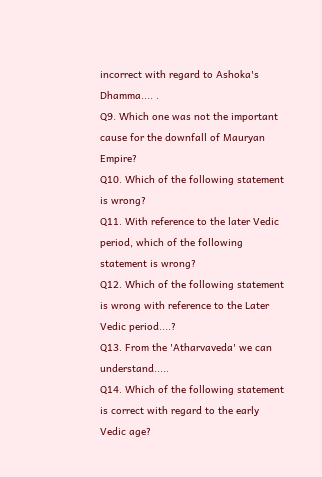incorrect with regard to Ashoka's Dhamma.... .
Q9. Which one was not the important cause for the downfall of Mauryan Empire?
Q10. Which of the following statement is wrong?
Q11. With reference to the later Vedic period, which of the following statement is wrong?
Q12. Which of the following statement is wrong with reference to the Later Vedic period....?
Q13. From the 'Atharvaveda' we can understand.....
Q14. Which of the following statement is correct with regard to the early Vedic age?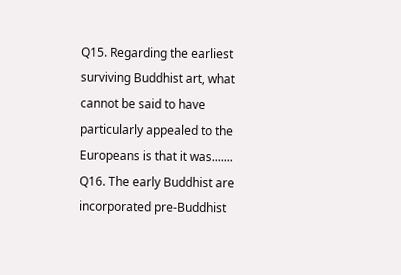Q15. Regarding the earliest surviving Buddhist art, what cannot be said to have particularly appealed to the Europeans is that it was.......
Q16. The early Buddhist are incorporated pre-Buddhist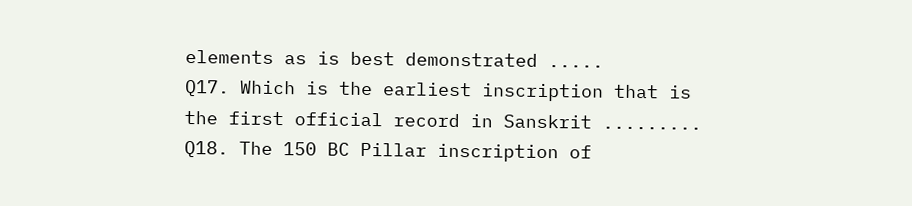elements as is best demonstrated .....
Q17. Which is the earliest inscription that is the first official record in Sanskrit .........
Q18. The 150 BC Pillar inscription of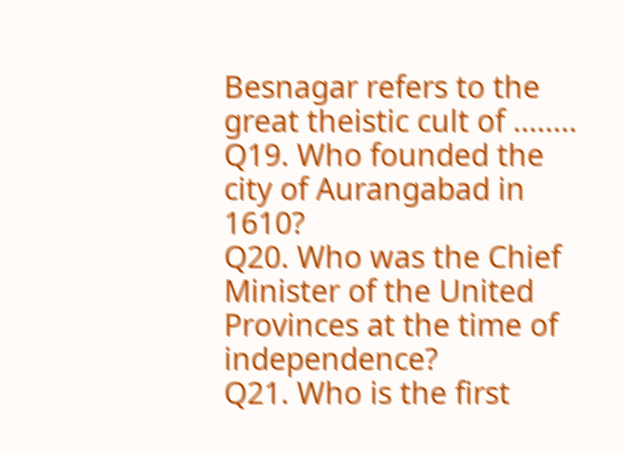Besnagar refers to the great theistic cult of ........
Q19. Who founded the city of Aurangabad in 1610?
Q20. Who was the Chief Minister of the United Provinces at the time of independence?
Q21. Who is the first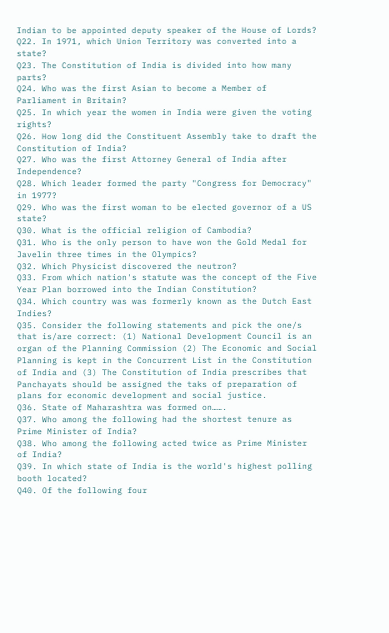Indian to be appointed deputy speaker of the House of Lords?
Q22. In 1971, which Union Territory was converted into a state?
Q23. The Constitution of India is divided into how many parts?
Q24. Who was the first Asian to become a Member of Parliament in Britain?
Q25. In which year the women in India were given the voting rights?
Q26. How long did the Constituent Assembly take to draft the Constitution of India?
Q27. Who was the first Attorney General of India after Independence?
Q28. Which leader formed the party "Congress for Democracy" in 1977?
Q29. Who was the first woman to be elected governor of a US state?
Q30. What is the official religion of Cambodia?
Q31. Who is the only person to have won the Gold Medal for Javelin three times in the Olympics?
Q32. Which Physicist discovered the neutron?
Q33. From which nation's statute was the concept of the Five Year Plan borrowed into the Indian Constitution?
Q34. Which country was was formerly known as the Dutch East Indies?
Q35. Consider the following statements and pick the one/s that is/are correct: (1) National Development Council is an organ of the Planning Commission (2) The Economic and Social Planning is kept in the Concurrent List in the Constitution of India and (3) The Constitution of India prescribes that Panchayats should be assigned the taks of preparation of plans for economic development and social justice.
Q36. State of Maharashtra was formed on…….
Q37. Who among the following had the shortest tenure as Prime Minister of India?
Q38. Who among the following acted twice as Prime Minister of India?
Q39. In which state of India is the world's highest polling booth located?
Q40. Of the following four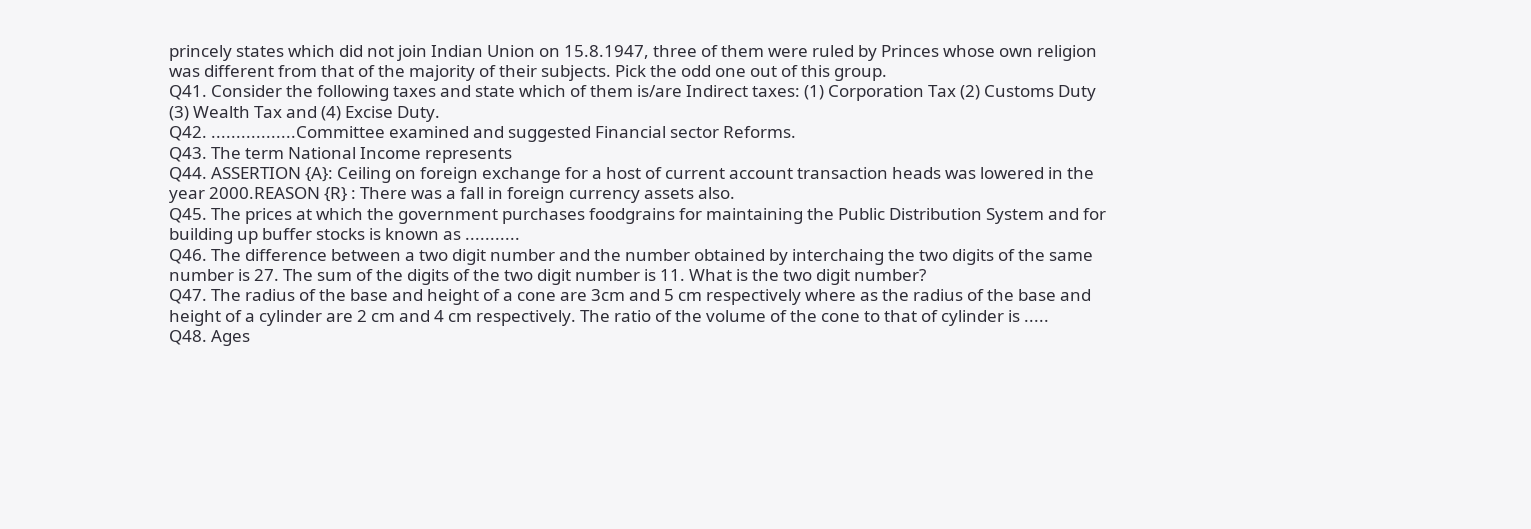princely states which did not join Indian Union on 15.8.1947, three of them were ruled by Princes whose own religion was different from that of the majority of their subjects. Pick the odd one out of this group.
Q41. Consider the following taxes and state which of them is/are Indirect taxes: (1) Corporation Tax (2) Customs Duty (3) Wealth Tax and (4) Excise Duty.
Q42. .................Committee examined and suggested Financial sector Reforms.
Q43. The term National Income represents
Q44. ASSERTION {A}: Ceiling on foreign exchange for a host of current account transaction heads was lowered in the year 2000.REASON {R} : There was a fall in foreign currency assets also.
Q45. The prices at which the government purchases foodgrains for maintaining the Public Distribution System and for building up buffer stocks is known as ...........
Q46. The difference between a two digit number and the number obtained by interchaing the two digits of the same number is 27. The sum of the digits of the two digit number is 11. What is the two digit number?
Q47. The radius of the base and height of a cone are 3cm and 5 cm respectively where as the radius of the base and height of a cylinder are 2 cm and 4 cm respectively. The ratio of the volume of the cone to that of cylinder is .....
Q48. Ages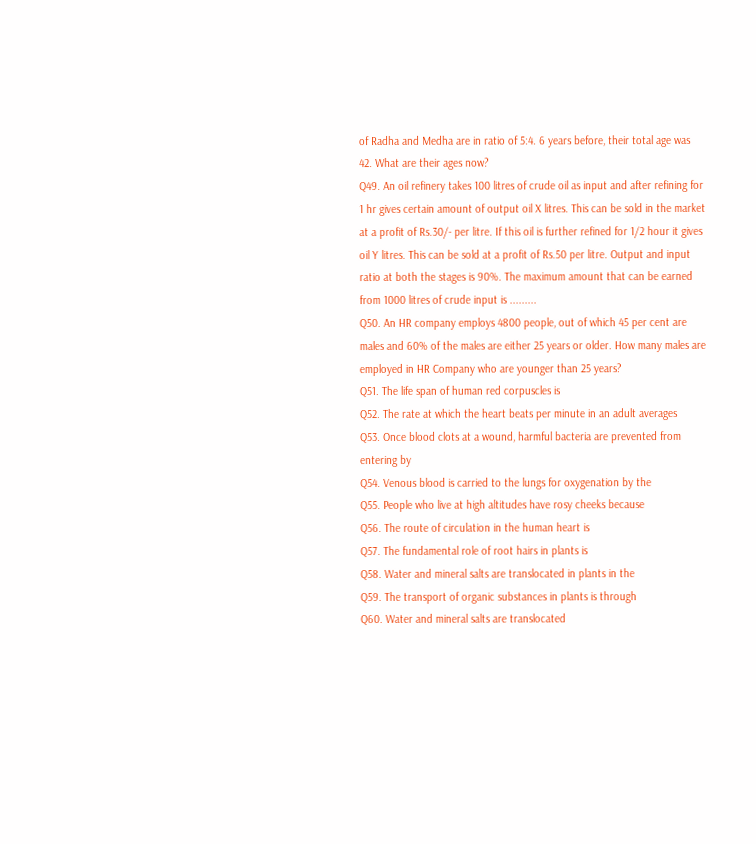of Radha and Medha are in ratio of 5:4. 6 years before, their total age was 42. What are their ages now?
Q49. An oil refinery takes 100 litres of crude oil as input and after refining for 1 hr gives certain amount of output oil X litres. This can be sold in the market at a profit of Rs.30/- per litre. If this oil is further refined for 1/2 hour it gives oil Y litres. This can be sold at a profit of Rs.50 per litre. Output and input ratio at both the stages is 90%. The maximum amount that can be earned from 1000 litres of crude input is .........
Q50. An HR company employs 4800 people, out of which 45 per cent are males and 60% of the males are either 25 years or older. How many males are employed in HR Company who are younger than 25 years?
Q51. The life span of human red corpuscles is
Q52. The rate at which the heart beats per minute in an adult averages
Q53. Once blood clots at a wound, harmful bacteria are prevented from entering by
Q54. Venous blood is carried to the lungs for oxygenation by the
Q55. People who live at high altitudes have rosy cheeks because
Q56. The route of circulation in the human heart is
Q57. The fundamental role of root hairs in plants is
Q58. Water and mineral salts are translocated in plants in the
Q59. The transport of organic substances in plants is through
Q60. Water and mineral salts are translocated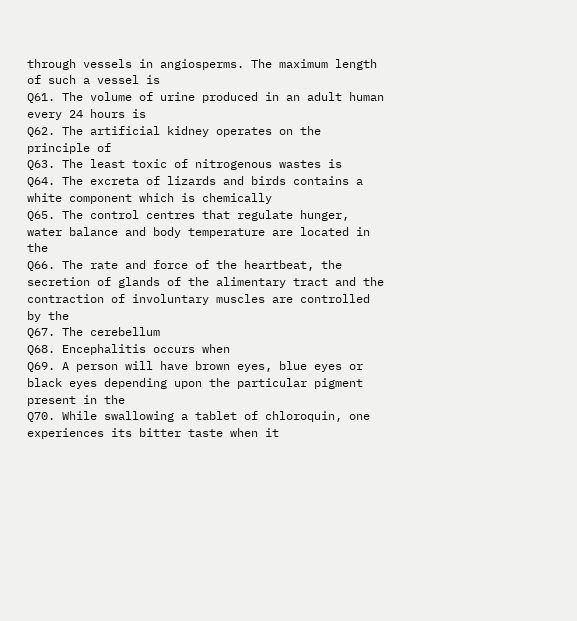through vessels in angiosperms. The maximum length of such a vessel is
Q61. The volume of urine produced in an adult human every 24 hours is
Q62. The artificial kidney operates on the principle of
Q63. The least toxic of nitrogenous wastes is
Q64. The excreta of lizards and birds contains a white component which is chemically
Q65. The control centres that regulate hunger, water balance and body temperature are located in the
Q66. The rate and force of the heartbeat, the secretion of glands of the alimentary tract and the contraction of involuntary muscles are controlled by the
Q67. The cerebellum
Q68. Encephalitis occurs when
Q69. A person will have brown eyes, blue eyes or black eyes depending upon the particular pigment present in the
Q70. While swallowing a tablet of chloroquin, one experiences its bitter taste when it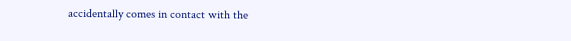accidentally comes in contact with the